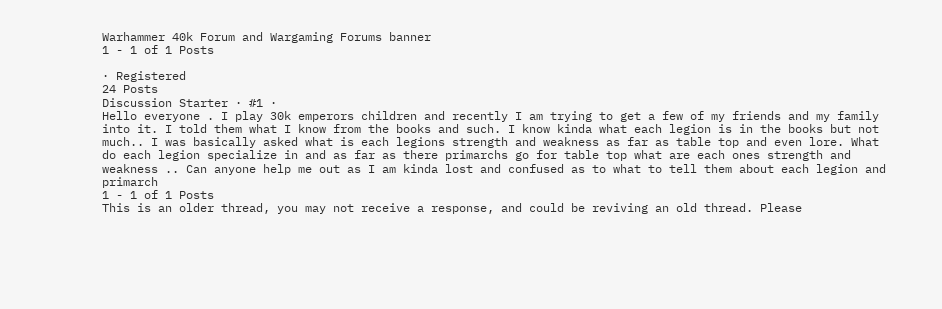Warhammer 40k Forum and Wargaming Forums banner
1 - 1 of 1 Posts

· Registered
24 Posts
Discussion Starter · #1 ·
Hello everyone . I play 30k emperors children and recently I am trying to get a few of my friends and my family into it. I told them what I know from the books and such. I know kinda what each legion is in the books but not much.. I was basically asked what is each legions strength and weakness as far as table top and even lore. What do each legion specialize in and as far as there primarchs go for table top what are each ones strength and weakness .. Can anyone help me out as I am kinda lost and confused as to what to tell them about each legion and primarch
1 - 1 of 1 Posts
This is an older thread, you may not receive a response, and could be reviving an old thread. Please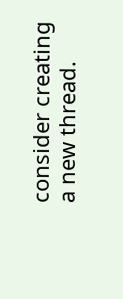consider creating a new thread.